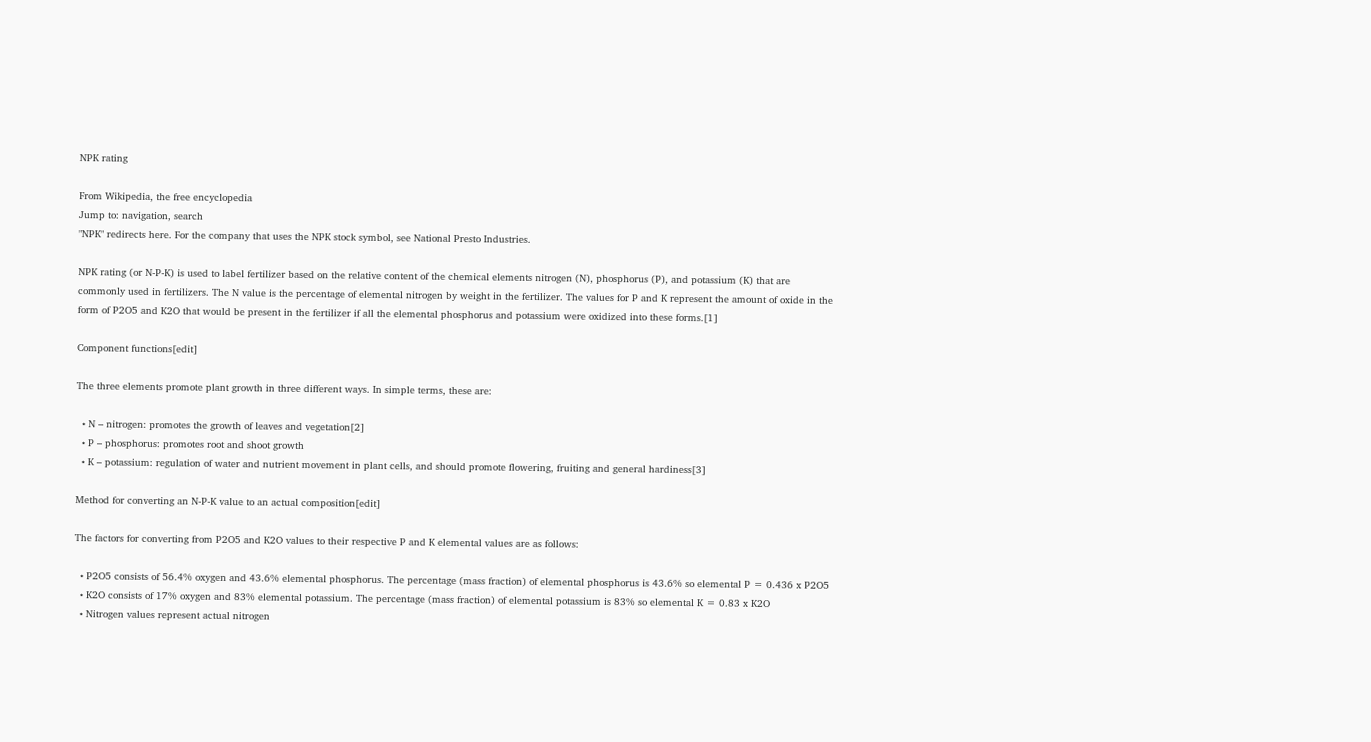NPK rating

From Wikipedia, the free encyclopedia
Jump to: navigation, search
"NPK" redirects here. For the company that uses the NPK stock symbol, see National Presto Industries.

NPK rating (or N-P-K) is used to label fertilizer based on the relative content of the chemical elements nitrogen (N), phosphorus (P), and potassium (K) that are commonly used in fertilizers. The N value is the percentage of elemental nitrogen by weight in the fertilizer. The values for P and K represent the amount of oxide in the form of P2O5 and K2O that would be present in the fertilizer if all the elemental phosphorus and potassium were oxidized into these forms.[1]

Component functions[edit]

The three elements promote plant growth in three different ways. In simple terms, these are:

  • N – nitrogen: promotes the growth of leaves and vegetation[2]
  • P – phosphorus: promotes root and shoot growth
  • K – potassium: regulation of water and nutrient movement in plant cells, and should promote flowering, fruiting and general hardiness[3]

Method for converting an N-P-K value to an actual composition[edit]

The factors for converting from P2O5 and K2O values to their respective P and K elemental values are as follows:

  • P2O5 consists of 56.4% oxygen and 43.6% elemental phosphorus. The percentage (mass fraction) of elemental phosphorus is 43.6% so elemental P = 0.436 x P2O5
  • K2O consists of 17% oxygen and 83% elemental potassium. The percentage (mass fraction) of elemental potassium is 83% so elemental K = 0.83 x K2O
  • Nitrogen values represent actual nitrogen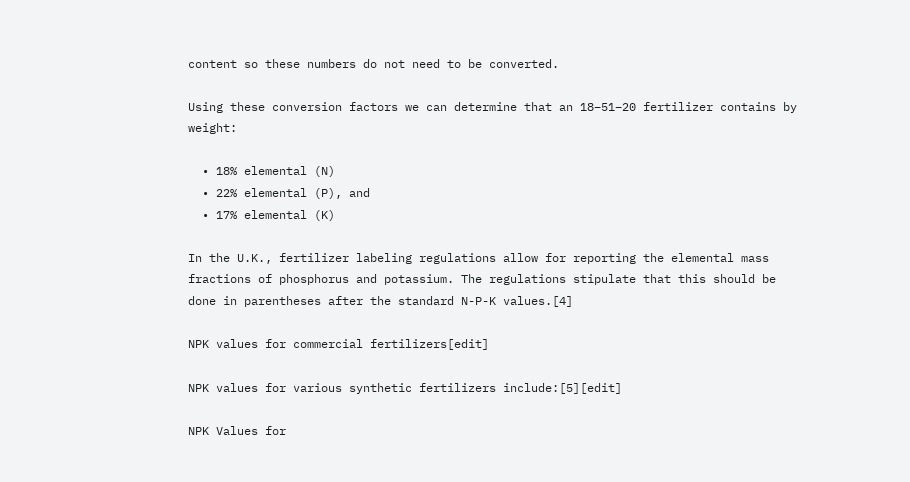content so these numbers do not need to be converted.

Using these conversion factors we can determine that an 18−51−20 fertilizer contains by weight:

  • 18% elemental (N)
  • 22% elemental (P), and
  • 17% elemental (K)

In the U.K., fertilizer labeling regulations allow for reporting the elemental mass fractions of phosphorus and potassium. The regulations stipulate that this should be done in parentheses after the standard N-P-K values.[4]

NPK values for commercial fertilizers[edit]

NPK values for various synthetic fertilizers include:[5][edit]

NPK Values for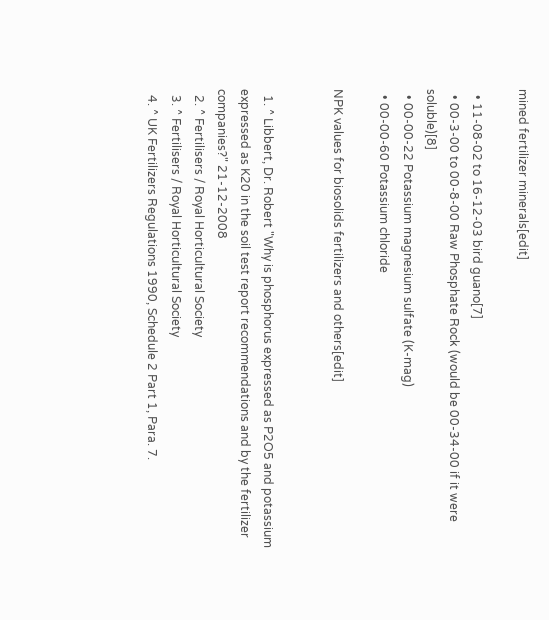mined fertilizer minerals[edit]

  • 11-08-02 to 16-12-03 bird guano[7]
  • 00-3-00 to 00-8-00 Raw Phosphate Rock (would be 00-34-00 if it were soluble)[8]
  • 00-00-22 Potassium magnesium sulfate (K-mag)
  • 00-00-60 Potassium chloride

NPK values for biosolids fertilizers and others[edit]


  1. ^ Libbert, Dr. Robert "Why is phosphorus expressed as P2O5 and potassium expressed as K20 in the soil test report recommendations and by the fertilizer companies?" 21-12-2008
  2. ^ Fertilisers / Royal Horticultural Society
  3. ^ Fertilisers / Royal Horticultural Society
  4. ^ UK Fertilizers Regulations 1990, Schedule 2 Part 1, Para. 7.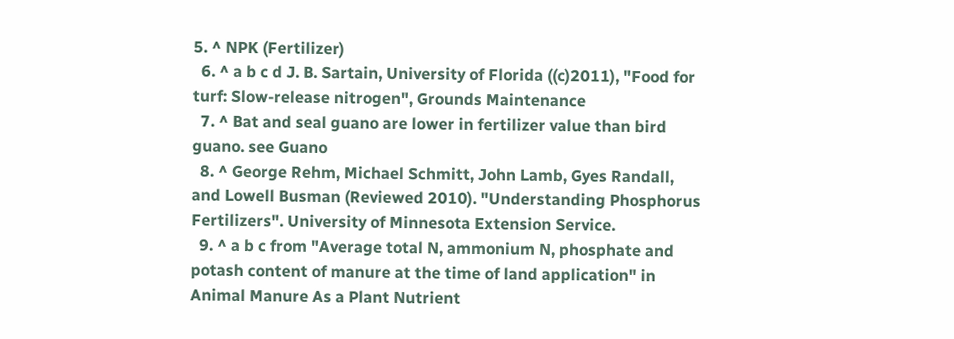5. ^ NPK (Fertilizer)
  6. ^ a b c d J. B. Sartain, University of Florida ((c)2011), "Food for turf: Slow-release nitrogen", Grounds Maintenance
  7. ^ Bat and seal guano are lower in fertilizer value than bird guano. see Guano
  8. ^ George Rehm, Michael Schmitt, John Lamb, Gyes Randall, and Lowell Busman (Reviewed 2010). "Understanding Phosphorus Fertilizers". University of Minnesota Extension Service.
  9. ^ a b c from "Average total N, ammonium N, phosphate and potash content of manure at the time of land application" in Animal Manure As a Plant Nutrient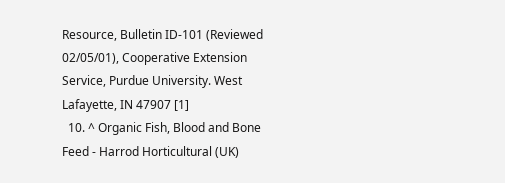Resource, Bulletin ID-101 (Reviewed 02/05/01), Cooperative Extension Service, Purdue University. West Lafayette, IN 47907 [1]
  10. ^ Organic Fish, Blood and Bone Feed - Harrod Horticultural (UK)